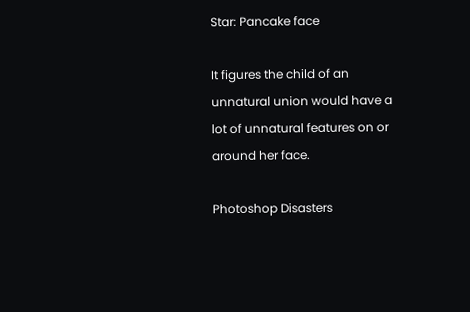Star: Pancake face

It figures the child of an unnatural union would have a lot of unnatural features on or around her face.

Photoshop Disasters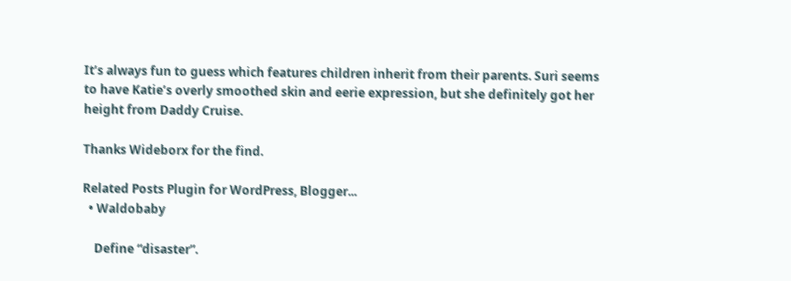It’s always fun to guess which features children inherit from their parents. Suri seems to have Katie’s overly smoothed skin and eerie expression, but she definitely got her height from Daddy Cruise.

Thanks Wideborx for the find.

Related Posts Plugin for WordPress, Blogger...
  • Waldobaby

    Define “disaster”.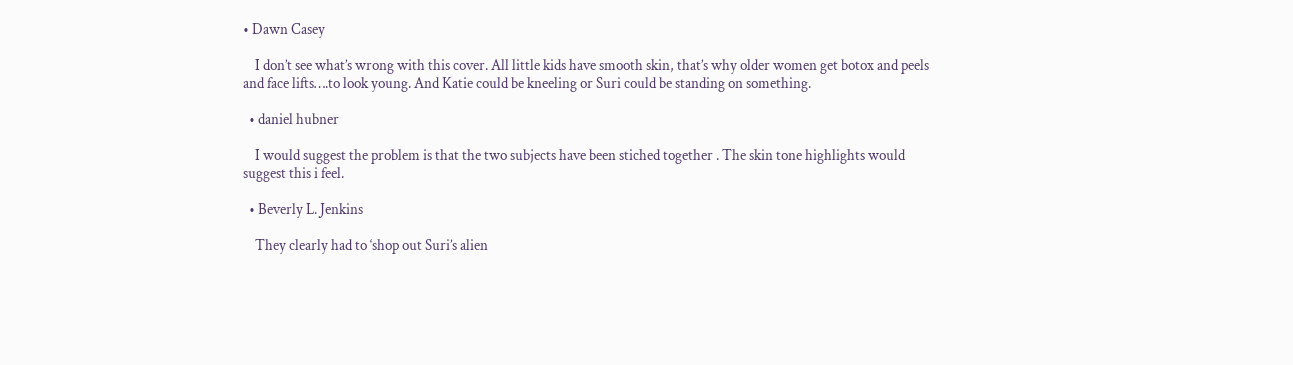• Dawn Casey

    I don’t see what’s wrong with this cover. All little kids have smooth skin, that’s why older women get botox and peels and face lifts….to look young. And Katie could be kneeling or Suri could be standing on something.

  • daniel hubner

    I would suggest the problem is that the two subjects have been stiched together . The skin tone highlights would suggest this i feel.

  • Beverly L. Jenkins

    They clearly had to ‘shop out Suri’s alien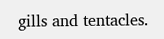gills and tentacles.